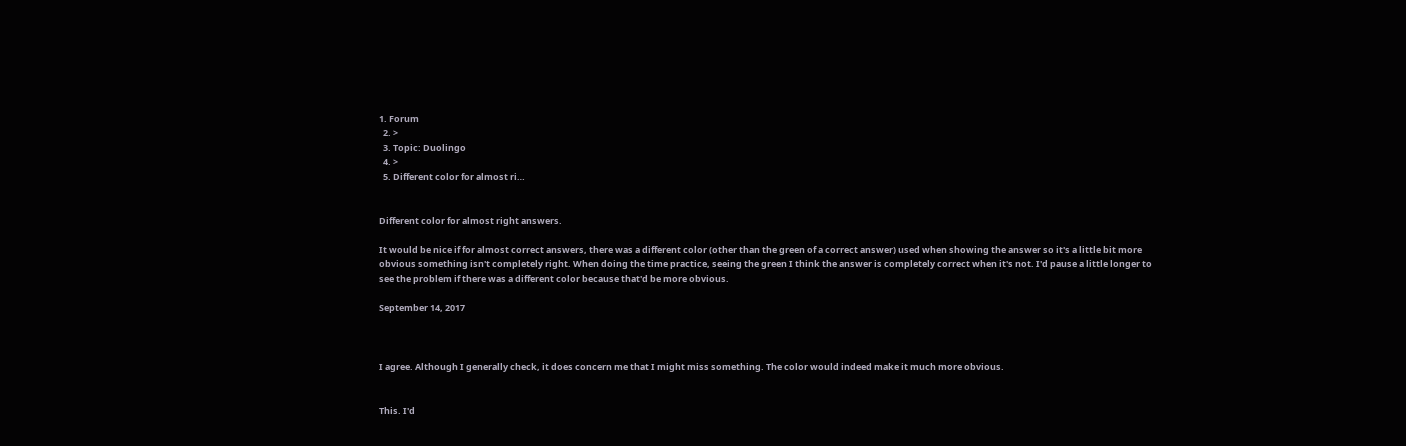1. Forum
  2. >
  3. Topic: Duolingo
  4. >
  5. Different color for almost ri…


Different color for almost right answers.

It would be nice if for almost correct answers, there was a different color (other than the green of a correct answer) used when showing the answer so it's a little bit more obvious something isn't completely right. When doing the time practice, seeing the green I think the answer is completely correct when it's not. I'd pause a little longer to see the problem if there was a different color because that'd be more obvious.

September 14, 2017



I agree. Although I generally check, it does concern me that I might miss something. The color would indeed make it much more obvious.


This. I'd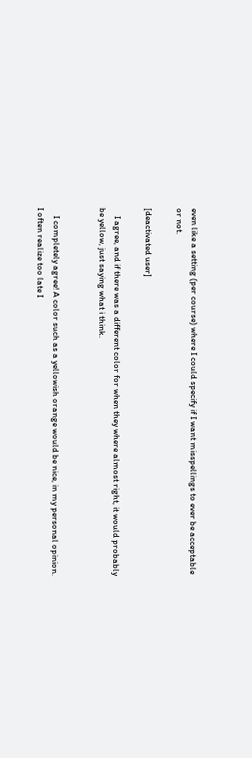even like a setting (per course) where I could specify if I want misspellings to ever be acceptable or not.

[deactivated user]

    I agree, and if there was a different color for when they where almost right, it would probably be yellow, just saying what i think.


    I completely agree! A color such as a yellowish orange would be nice, in my personal opinion. I often realize too late I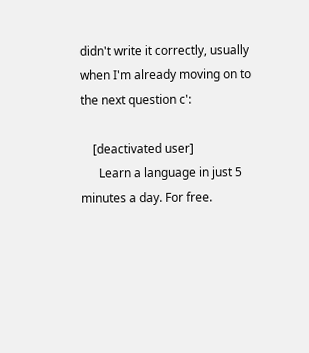didn't write it correctly, usually when I'm already moving on to the next question c':

    [deactivated user]
      Learn a language in just 5 minutes a day. For free.